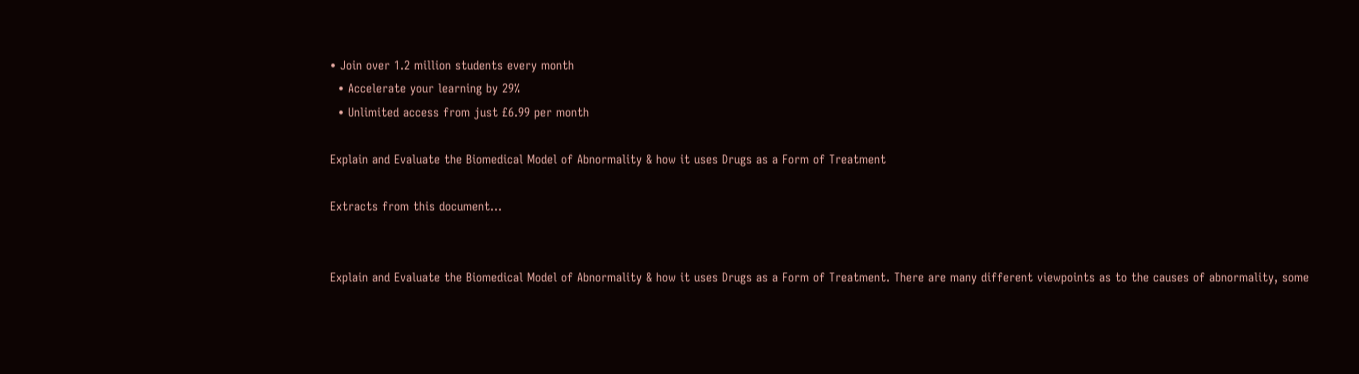• Join over 1.2 million students every month
  • Accelerate your learning by 29%
  • Unlimited access from just £6.99 per month

Explain and Evaluate the Biomedical Model of Abnormality & how it uses Drugs as a Form of Treatment

Extracts from this document...


Explain and Evaluate the Biomedical Model of Abnormality & how it uses Drugs as a Form of Treatment. There are many different viewpoints as to the causes of abnormality, some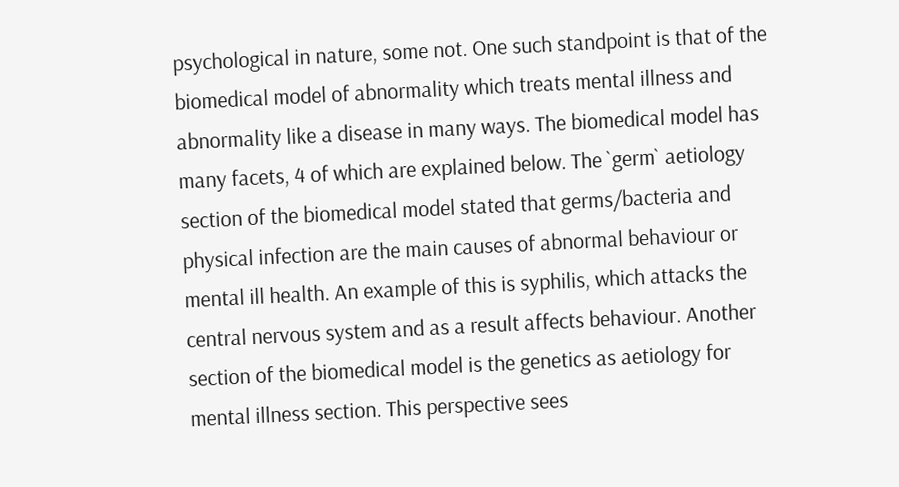psychological in nature, some not. One such standpoint is that of the biomedical model of abnormality which treats mental illness and abnormality like a disease in many ways. The biomedical model has many facets, 4 of which are explained below. The `germ` aetiology section of the biomedical model stated that germs/bacteria and physical infection are the main causes of abnormal behaviour or mental ill health. An example of this is syphilis, which attacks the central nervous system and as a result affects behaviour. Another section of the biomedical model is the genetics as aetiology for mental illness section. This perspective sees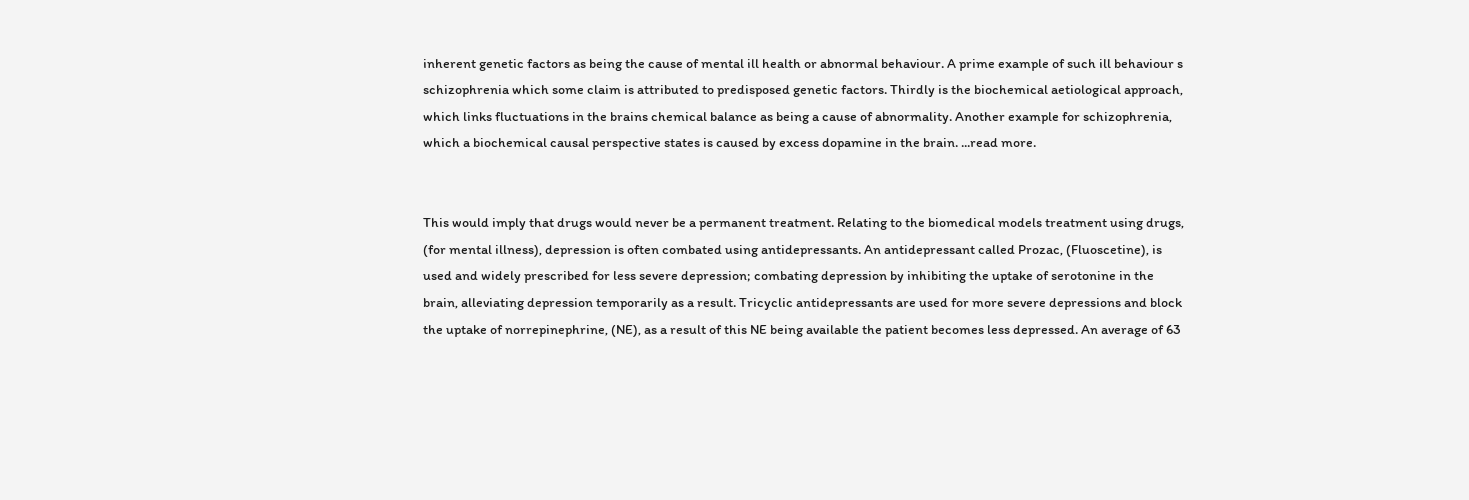inherent genetic factors as being the cause of mental ill health or abnormal behaviour. A prime example of such ill behaviour s schizophrenia which some claim is attributed to predisposed genetic factors. Thirdly is the biochemical aetiological approach, which links fluctuations in the brains chemical balance as being a cause of abnormality. Another example for schizophrenia, which a biochemical causal perspective states is caused by excess dopamine in the brain. ...read more.


This would imply that drugs would never be a permanent treatment. Relating to the biomedical models treatment using drugs, (for mental illness), depression is often combated using antidepressants. An antidepressant called Prozac, (Fluoscetine), is used and widely prescribed for less severe depression; combating depression by inhibiting the uptake of serotonine in the brain, alleviating depression temporarily as a result. Tricyclic antidepressants are used for more severe depressions and block the uptake of norrepinephrine, (NE), as a result of this NE being available the patient becomes less depressed. An average of 63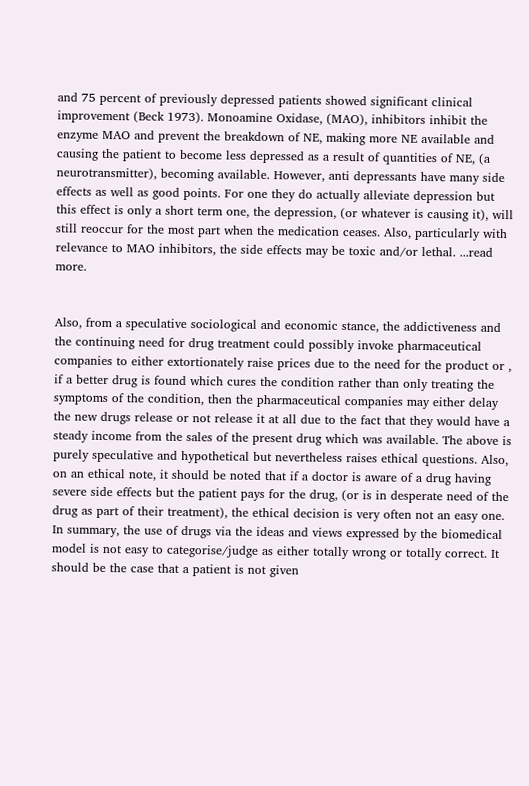and 75 percent of previously depressed patients showed significant clinical improvement (Beck 1973). Monoamine Oxidase, (MAO), inhibitors inhibit the enzyme MAO and prevent the breakdown of NE, making more NE available and causing the patient to become less depressed as a result of quantities of NE, (a neurotransmitter), becoming available. However, anti depressants have many side effects as well as good points. For one they do actually alleviate depression but this effect is only a short term one, the depression, (or whatever is causing it), will still reoccur for the most part when the medication ceases. Also, particularly with relevance to MAO inhibitors, the side effects may be toxic and/or lethal. ...read more.


Also, from a speculative sociological and economic stance, the addictiveness and the continuing need for drug treatment could possibly invoke pharmaceutical companies to either extortionately raise prices due to the need for the product or , if a better drug is found which cures the condition rather than only treating the symptoms of the condition, then the pharmaceutical companies may either delay the new drugs release or not release it at all due to the fact that they would have a steady income from the sales of the present drug which was available. The above is purely speculative and hypothetical but nevertheless raises ethical questions. Also, on an ethical note, it should be noted that if a doctor is aware of a drug having severe side effects but the patient pays for the drug, (or is in desperate need of the drug as part of their treatment), the ethical decision is very often not an easy one. In summary, the use of drugs via the ideas and views expressed by the biomedical model is not easy to categorise/judge as either totally wrong or totally correct. It should be the case that a patient is not given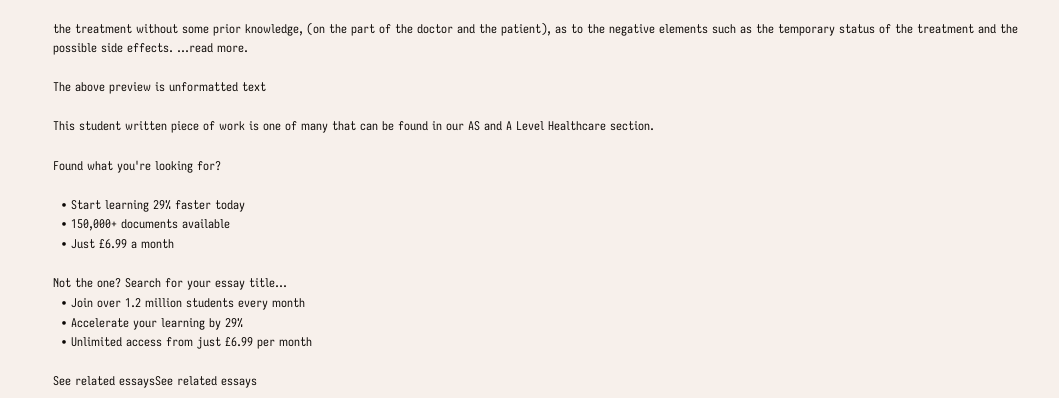the treatment without some prior knowledge, (on the part of the doctor and the patient), as to the negative elements such as the temporary status of the treatment and the possible side effects. ...read more.

The above preview is unformatted text

This student written piece of work is one of many that can be found in our AS and A Level Healthcare section.

Found what you're looking for?

  • Start learning 29% faster today
  • 150,000+ documents available
  • Just £6.99 a month

Not the one? Search for your essay title...
  • Join over 1.2 million students every month
  • Accelerate your learning by 29%
  • Unlimited access from just £6.99 per month

See related essaysSee related essays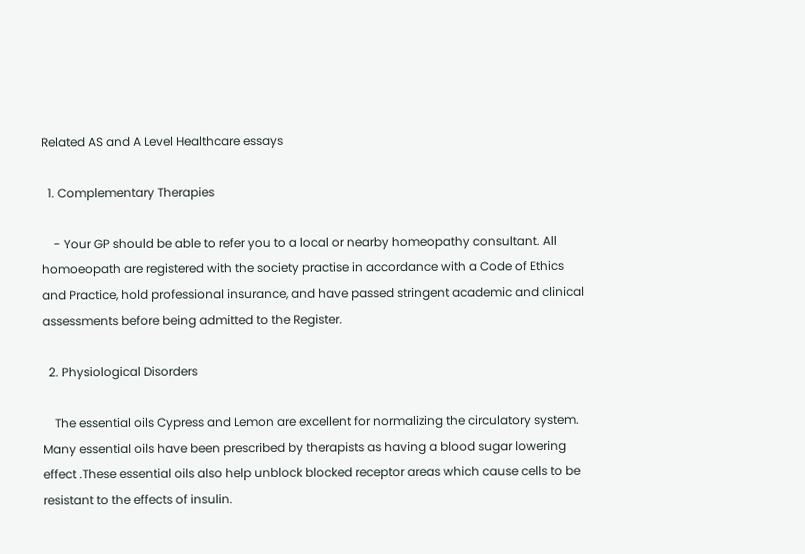Related AS and A Level Healthcare essays

  1. Complementary Therapies

    - Your GP should be able to refer you to a local or nearby homeopathy consultant. All homoeopath are registered with the society practise in accordance with a Code of Ethics and Practice, hold professional insurance, and have passed stringent academic and clinical assessments before being admitted to the Register.

  2. Physiological Disorders

    The essential oils Cypress and Lemon are excellent for normalizing the circulatory system. Many essential oils have been prescribed by therapists as having a blood sugar lowering effect .These essential oils also help unblock blocked receptor areas which cause cells to be resistant to the effects of insulin.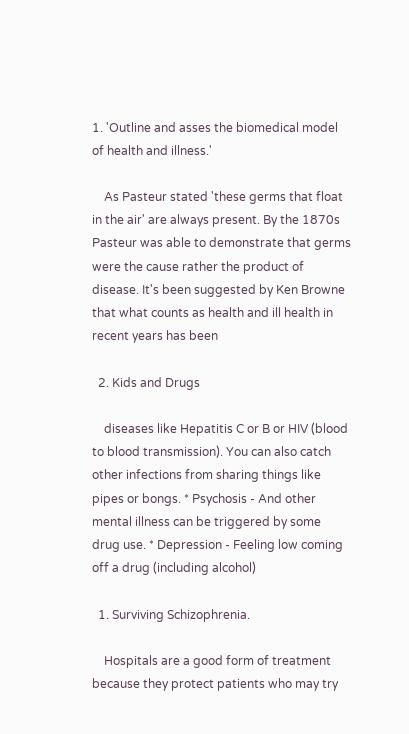1. 'Outline and asses the biomedical model of health and illness.'

    As Pasteur stated 'these germs that float in the air' are always present. By the 1870s Pasteur was able to demonstrate that germs were the cause rather the product of disease. It's been suggested by Ken Browne that what counts as health and ill health in recent years has been

  2. Kids and Drugs

    diseases like Hepatitis C or B or HIV (blood to blood transmission). You can also catch other infections from sharing things like pipes or bongs. * Psychosis - And other mental illness can be triggered by some drug use. * Depression - Feeling low coming off a drug (including alcohol)

  1. Surviving Schizophrenia.

    Hospitals are a good form of treatment because they protect patients who may try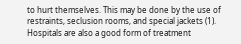to hurt themselves. This may be done by the use of restraints, seclusion rooms, and special jackets (1). Hospitals are also a good form of treatment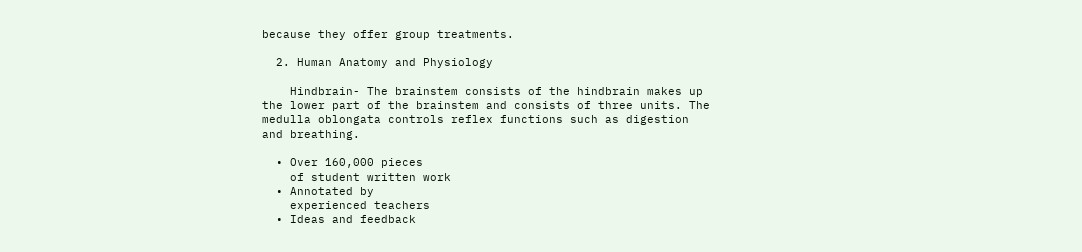because they offer group treatments.

  2. Human Anatomy and Physiology

    Hindbrain- The brainstem consists of the hindbrain makes up the lower part of the brainstem and consists of three units. The medulla oblongata controls reflex functions such as digestion and breathing.

  • Over 160,000 pieces
    of student written work
  • Annotated by
    experienced teachers
  • Ideas and feedback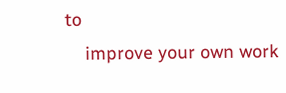to
    improve your own work